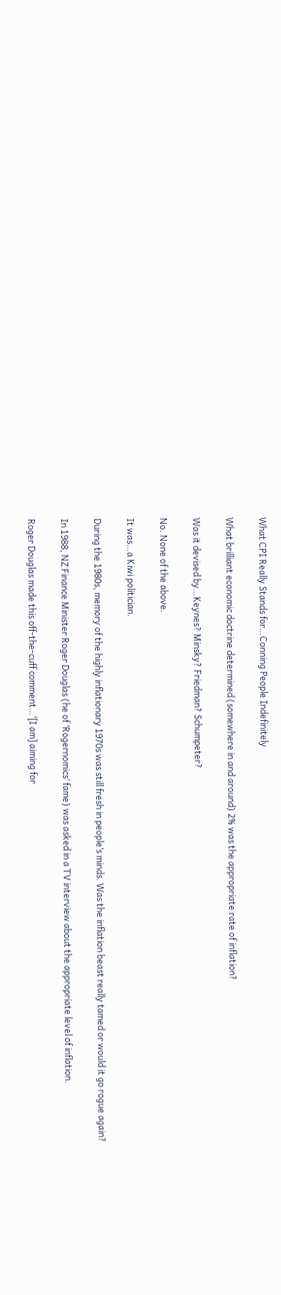What CPI Really Stands for…Conning People Indefinitely

What brilliant economic doctrine determined (somewhere in and around) 2% was the appropriate rate of inflation?

Was it devised by…Keynes? Minsky? Friedman? Schumpeter?

No. None of the above.

It was…a Kiwi politician.

During the 1980s, memory of the highly inflationary 1970s was still fresh in people’s minds. Was the inflation beast really tamed or would it go rogue again?

In 1988, NZ Finance Minister Roger Douglas (he of ‘Rogernomics’ fame) was asked in a TV interview about the appropriate level of inflation.

Roger Douglas made this off-the-cuff comment…‘[I am] aiming for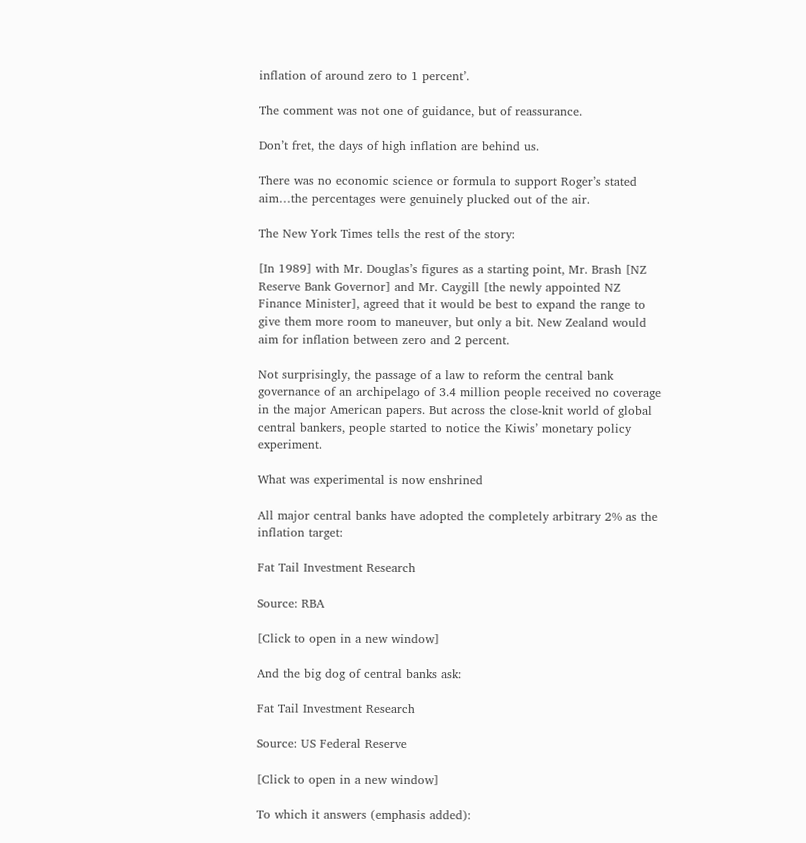inflation of around zero to 1 percent’.

The comment was not one of guidance, but of reassurance.

Don’t fret, the days of high inflation are behind us.

There was no economic science or formula to support Roger’s stated aim…the percentages were genuinely plucked out of the air.

The New York Times tells the rest of the story:

[In 1989] with Mr. Douglas’s figures as a starting point, Mr. Brash [NZ Reserve Bank Governor] and Mr. Caygill [the newly appointed NZ Finance Minister], agreed that it would be best to expand the range to give them more room to maneuver, but only a bit. New Zealand would aim for inflation between zero and 2 percent.

Not surprisingly, the passage of a law to reform the central bank governance of an archipelago of 3.4 million people received no coverage in the major American papers. But across the close-knit world of global central bankers, people started to notice the Kiwis’ monetary policy experiment.

What was experimental is now enshrined

All major central banks have adopted the completely arbitrary 2% as the inflation target:

Fat Tail Investment Research

Source: RBA

[Click to open in a new window]

And the big dog of central banks ask:

Fat Tail Investment Research

Source: US Federal Reserve

[Click to open in a new window]

To which it answers (emphasis added):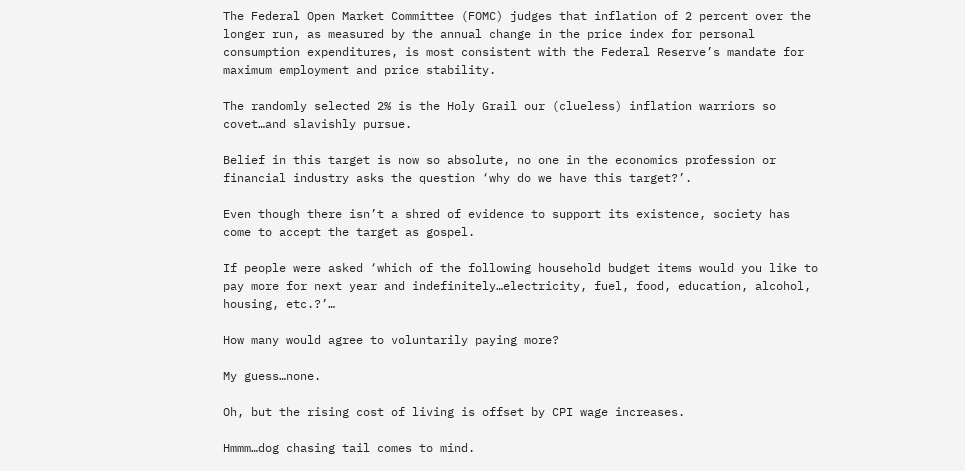The Federal Open Market Committee (FOMC) judges that inflation of 2 percent over the longer run, as measured by the annual change in the price index for personal consumption expenditures, is most consistent with the Federal Reserve’s mandate for maximum employment and price stability.

The randomly selected 2% is the Holy Grail our (clueless) inflation warriors so covet…and slavishly pursue.

Belief in this target is now so absolute, no one in the economics profession or financial industry asks the question ‘why do we have this target?’.

Even though there isn’t a shred of evidence to support its existence, society has come to accept the target as gospel.

If people were asked ‘which of the following household budget items would you like to pay more for next year and indefinitely…electricity, fuel, food, education, alcohol, housing, etc.?’…

How many would agree to voluntarily paying more?

My guess…none.

Oh, but the rising cost of living is offset by CPI wage increases.

Hmmm…dog chasing tail comes to mind.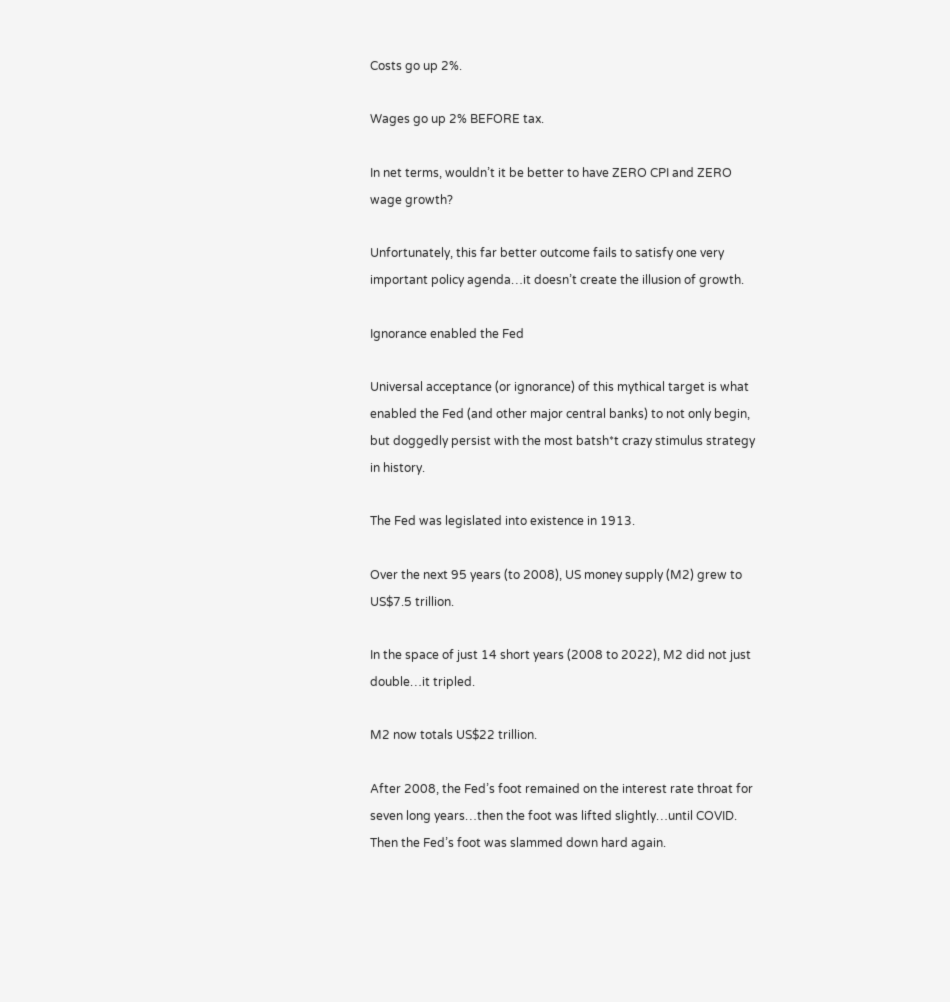Costs go up 2%.

Wages go up 2% BEFORE tax.

In net terms, wouldn’t it be better to have ZERO CPI and ZERO wage growth?

Unfortunately, this far better outcome fails to satisfy one very important policy agenda…it doesn’t create the illusion of growth.

Ignorance enabled the Fed

Universal acceptance (or ignorance) of this mythical target is what enabled the Fed (and other major central banks) to not only begin, but doggedly persist with the most batsh*t crazy stimulus strategy in history.

The Fed was legislated into existence in 1913.

Over the next 95 years (to 2008), US money supply (M2) grew to US$7.5 trillion.

In the space of just 14 short years (2008 to 2022), M2 did not just double…it tripled.

M2 now totals US$22 trillion.

After 2008, the Fed’s foot remained on the interest rate throat for seven long years…then the foot was lifted slightly…until COVID. Then the Fed’s foot was slammed down hard again.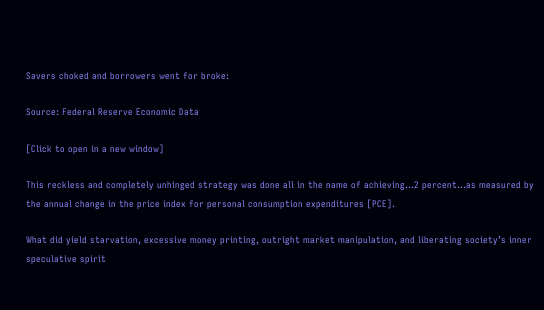Savers choked and borrowers went for broke:

Source: Federal Reserve Economic Data

[Click to open in a new window]

This reckless and completely unhinged strategy was done all in the name of achieving…2 percent…as measured by the annual change in the price index for personal consumption expenditures [PCE].

What did yield starvation, excessive money printing, outright market manipulation, and liberating society’s inner speculative spirit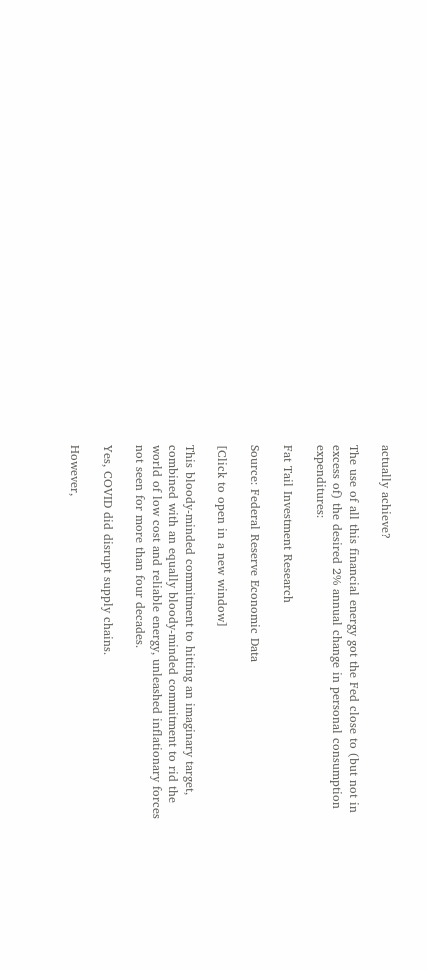actually achieve?

The use of all this financial energy got the Fed close to (but not in excess of) the desired 2% annual change in personal consumption expenditures:

Fat Tail Investment Research

Source: Federal Reserve Economic Data

[Click to open in a new window]

This bloody-minded commitment to hitting an imaginary target, combined with an equally bloody-minded commitment to rid the world of low cost and reliable energy, unleashed inflationary forces not seen for more than four decades.

Yes, COVID did disrupt supply chains.

However,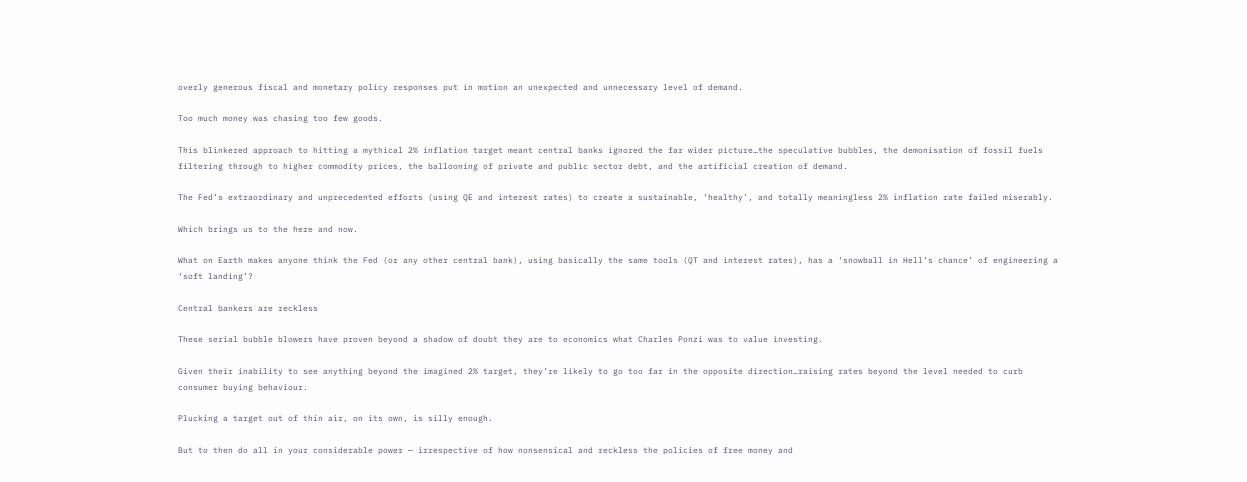overly generous fiscal and monetary policy responses put in motion an unexpected and unnecessary level of demand.

Too much money was chasing too few goods.

This blinkered approach to hitting a mythical 2% inflation target meant central banks ignored the far wider picture…the speculative bubbles, the demonisation of fossil fuels filtering through to higher commodity prices, the ballooning of private and public sector debt, and the artificial creation of demand.

The Fed’s extraordinary and unprecedented efforts (using QE and interest rates) to create a sustainable, ‘healthy’, and totally meaningless 2% inflation rate failed miserably.

Which brings us to the here and now.

What on Earth makes anyone think the Fed (or any other central bank), using basically the same tools (QT and interest rates), has a ‘snowball in Hell’s chance’ of engineering a ‘soft landing’?

Central bankers are reckless

These serial bubble blowers have proven beyond a shadow of doubt they are to economics what Charles Ponzi was to value investing.

Given their inability to see anything beyond the imagined 2% target, they’re likely to go too far in the opposite direction…raising rates beyond the level needed to curb consumer buying behaviour.

Plucking a target out of thin air, on its own, is silly enough.

But to then do all in your considerable power — irrespective of how nonsensical and reckless the policies of free money and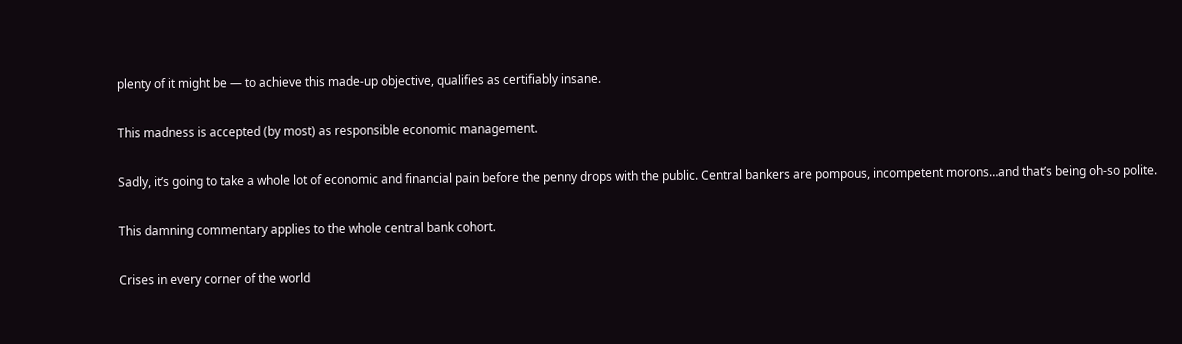plenty of it might be — to achieve this made-up objective, qualifies as certifiably insane.

This madness is accepted (by most) as responsible economic management.

Sadly, it’s going to take a whole lot of economic and financial pain before the penny drops with the public. Central bankers are pompous, incompetent morons…and that’s being oh-so polite.

This damning commentary applies to the whole central bank cohort.

Crises in every corner of the world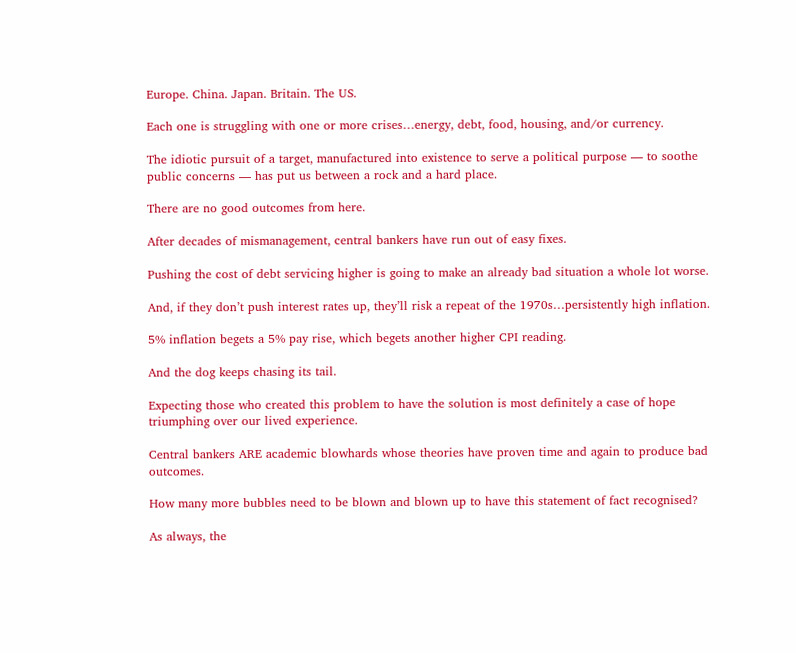Europe. China. Japan. Britain. The US.

Each one is struggling with one or more crises…energy, debt, food, housing, and/or currency.

The idiotic pursuit of a target, manufactured into existence to serve a political purpose — to soothe public concerns — has put us between a rock and a hard place.

There are no good outcomes from here.

After decades of mismanagement, central bankers have run out of easy fixes.

Pushing the cost of debt servicing higher is going to make an already bad situation a whole lot worse.

And, if they don’t push interest rates up, they’ll risk a repeat of the 1970s…persistently high inflation.

5% inflation begets a 5% pay rise, which begets another higher CPI reading.

And the dog keeps chasing its tail.

Expecting those who created this problem to have the solution is most definitely a case of hope triumphing over our lived experience.

Central bankers ARE academic blowhards whose theories have proven time and again to produce bad outcomes.

How many more bubbles need to be blown and blown up to have this statement of fact recognised?

As always, the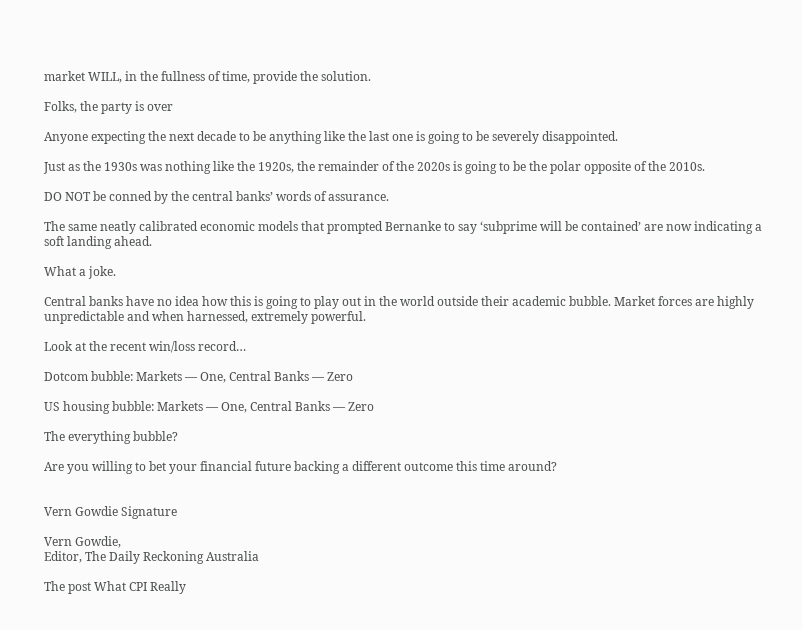market WILL, in the fullness of time, provide the solution.

Folks, the party is over

Anyone expecting the next decade to be anything like the last one is going to be severely disappointed.

Just as the 1930s was nothing like the 1920s, the remainder of the 2020s is going to be the polar opposite of the 2010s.

DO NOT be conned by the central banks’ words of assurance.

The same neatly calibrated economic models that prompted Bernanke to say ‘subprime will be contained’ are now indicating a soft landing ahead.

What a joke.

Central banks have no idea how this is going to play out in the world outside their academic bubble. Market forces are highly unpredictable and when harnessed, extremely powerful.

Look at the recent win/loss record…

Dotcom bubble: Markets — One, Central Banks — Zero

US housing bubble: Markets — One, Central Banks — Zero

The everything bubble?

Are you willing to bet your financial future backing a different outcome this time around?


Vern Gowdie Signature

Vern Gowdie,
Editor, The Daily Reckoning Australia

The post What CPI Really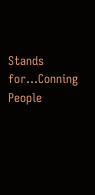Stands for…Conning People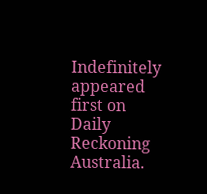Indefinitely appeared first on Daily Reckoning Australia.